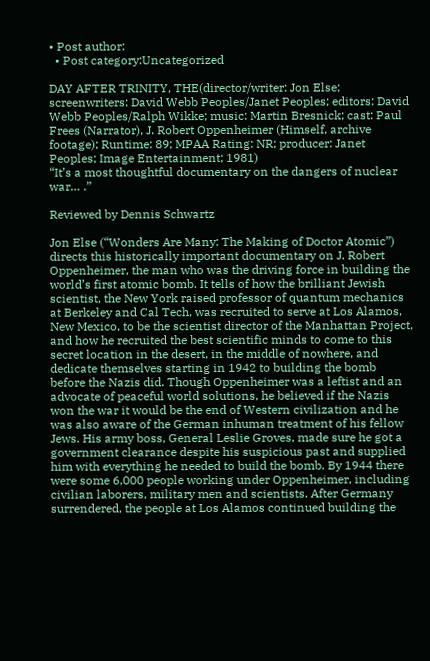• Post author:
  • Post category:Uncategorized

DAY AFTER TRINITY, THE(director/writer: Jon Else; screenwriters: David Webb Peoples/Janet Peoples; editors: David Webb Peoples/Ralph Wikke; music: Martin Bresnick; cast: Paul Frees (Narrator), J. Robert Oppenheimer (Himself, archive footage); Runtime: 89; MPAA Rating: NR; producer: Janet Peoples; Image Entertainment; 1981)
“It’s a most thoughtful documentary on the dangers of nuclear war… .”

Reviewed by Dennis Schwartz

Jon Else (“Wonders Are Many: The Making of Doctor Atomic”) directs this historically important documentary on J. Robert Oppenheimer, the man who was the driving force in building the world’s first atomic bomb. It tells of how the brilliant Jewish scientist, the New York raised professor of quantum mechanics at Berkeley and Cal Tech, was recruited to serve at Los Alamos, New Mexico, to be the scientist director of the Manhattan Project, and how he recruited the best scientific minds to come to this secret location in the desert, in the middle of nowhere, and dedicate themselves starting in 1942 to building the bomb before the Nazis did. Though Oppenheimer was a leftist and an advocate of peaceful world solutions, he believed if the Nazis won the war it would be the end of Western civilization and he was also aware of the German inhuman treatment of his fellow Jews. His army boss, General Leslie Groves, made sure he got a government clearance despite his suspicious past and supplied him with everything he needed to build the bomb. By 1944 there were some 6,000 people working under Oppenheimer, including civilian laborers, military men and scientists. After Germany surrendered, the people at Los Alamos continued building the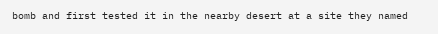bomb and first tested it in the nearby desert at a site they named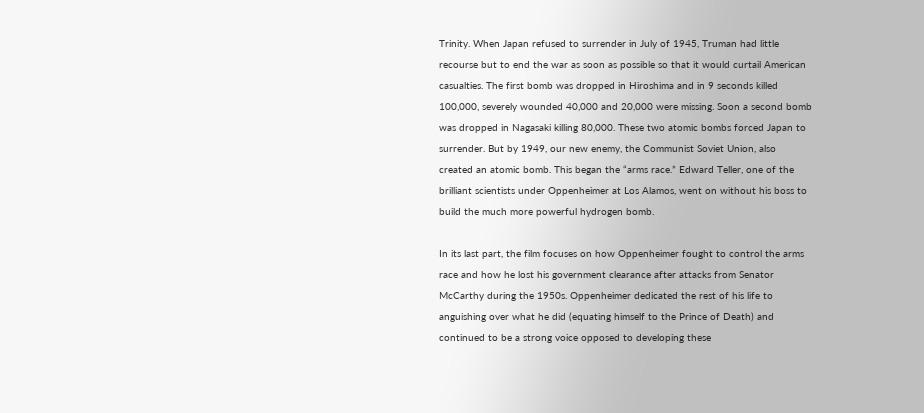Trinity. When Japan refused to surrender in July of 1945, Truman had little recourse but to end the war as soon as possible so that it would curtail American casualties. The first bomb was dropped in Hiroshima and in 9 seconds killed 100,000, severely wounded 40,000 and 20,000 were missing. Soon a second bomb was dropped in Nagasaki killing 80,000. These two atomic bombs forced Japan to surrender. But by 1949, our new enemy, the Communist Soviet Union, also created an atomic bomb. This began the “arms race.” Edward Teller, one of the brilliant scientists under Oppenheimer at Los Alamos, went on without his boss to build the much more powerful hydrogen bomb.

In its last part, the film focuses on how Oppenheimer fought to control the arms race and how he lost his government clearance after attacks from Senator McCarthy during the 1950s. Oppenheimer dedicated the rest of his life to anguishing over what he did (equating himself to the Prince of Death) and continued to be a strong voice opposed to developing these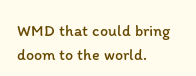WMD that could bring doom to the world.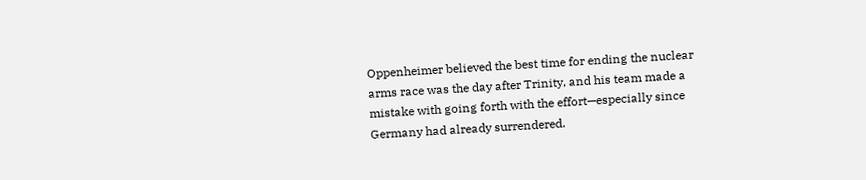Oppenheimer believed the best time for ending the nuclear arms race was the day after Trinity, and his team made a mistake with going forth with the effort—especially since Germany had already surrendered.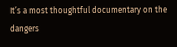It’s a most thoughtful documentary on the dangers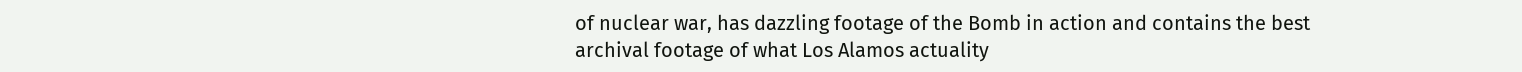of nuclear war, has dazzling footage of the Bomb in action and contains the best archival footage of what Los Alamos actuality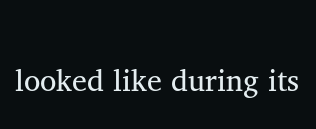looked like during its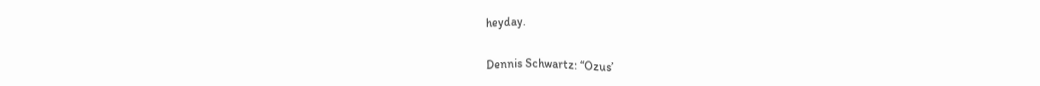heyday.


Dennis Schwartz: “Ozus’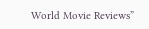World Movie Reviews”